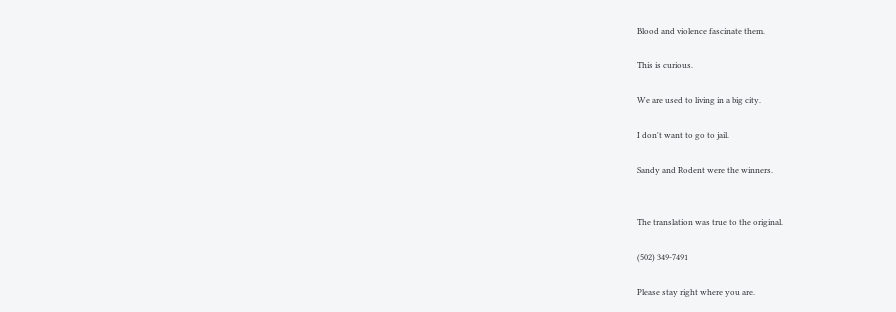Blood and violence fascinate them.

This is curious.

We are used to living in a big city.

I don't want to go to jail.

Sandy and Rodent were the winners.


The translation was true to the original.

(502) 349-7491

Please stay right where you are.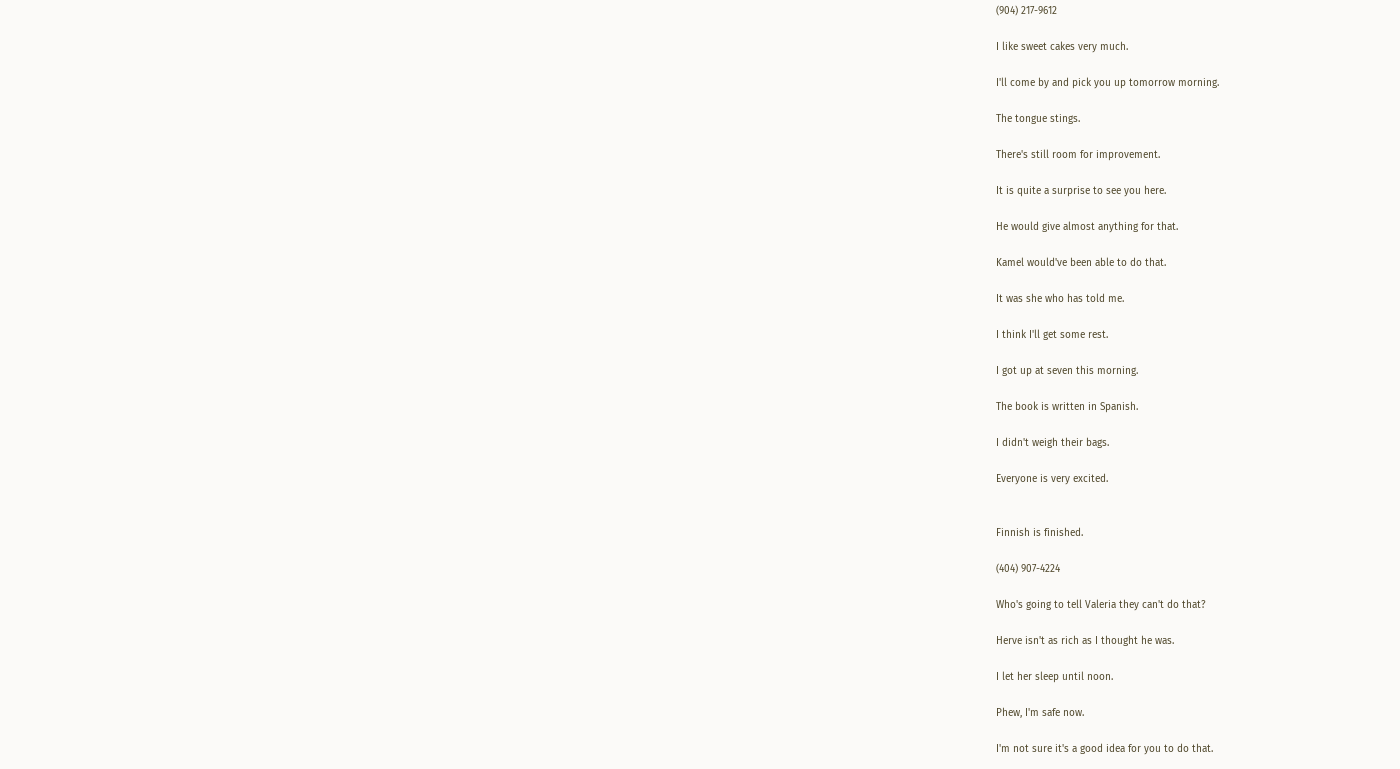(904) 217-9612

I like sweet cakes very much.

I'll come by and pick you up tomorrow morning.

The tongue stings.

There's still room for improvement.

It is quite a surprise to see you here.

He would give almost anything for that.

Kamel would've been able to do that.

It was she who has told me.

I think I'll get some rest.

I got up at seven this morning.

The book is written in Spanish.

I didn't weigh their bags.

Everyone is very excited.


Finnish is finished.

(404) 907-4224

Who's going to tell Valeria they can't do that?

Herve isn't as rich as I thought he was.

I let her sleep until noon.

Phew, I'm safe now.

I'm not sure it's a good idea for you to do that.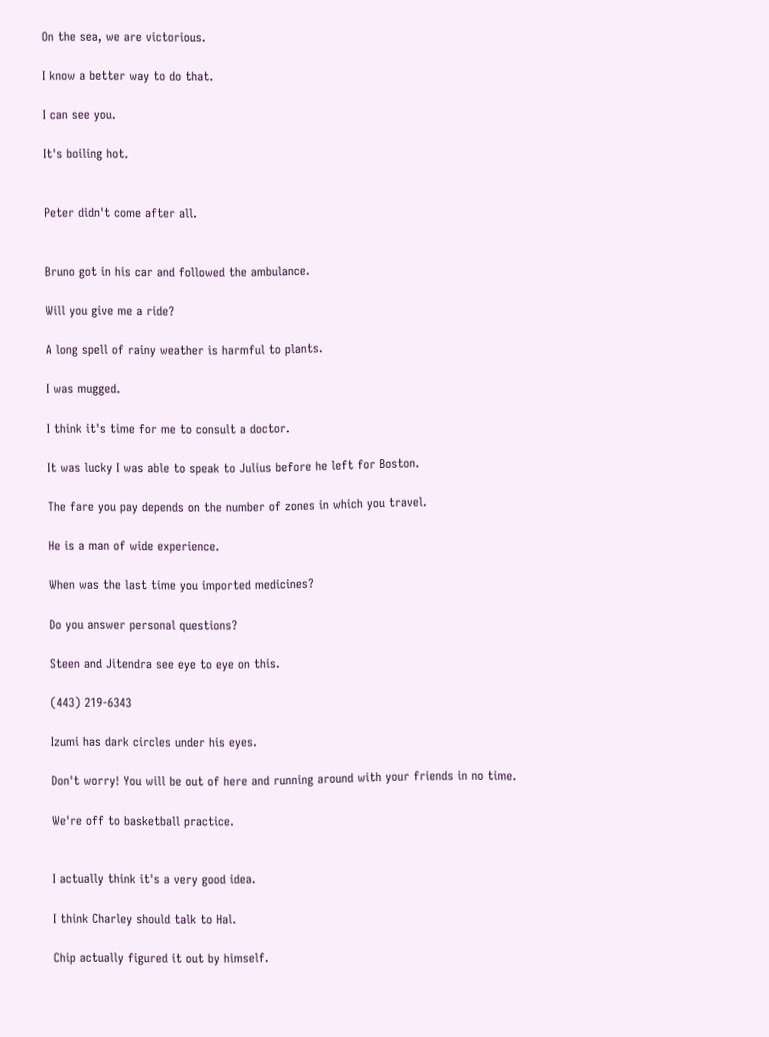On the sea, we are victorious.

I know a better way to do that.

I can see you.

It's boiling hot.


Peter didn't come after all.


Bruno got in his car and followed the ambulance.

Will you give me a ride?

A long spell of rainy weather is harmful to plants.

I was mugged.

I think it's time for me to consult a doctor.

It was lucky I was able to speak to Julius before he left for Boston.

The fare you pay depends on the number of zones in which you travel.

He is a man of wide experience.

When was the last time you imported medicines?

Do you answer personal questions?

Steen and Jitendra see eye to eye on this.

(443) 219-6343

Izumi has dark circles under his eyes.

Don't worry! You will be out of here and running around with your friends in no time.

We're off to basketball practice.


I actually think it's a very good idea.

I think Charley should talk to Hal.

Chip actually figured it out by himself.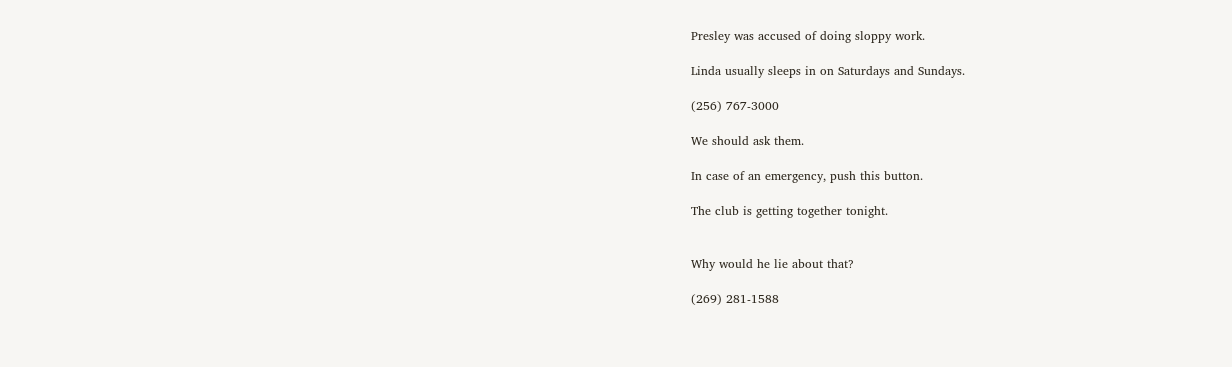Presley was accused of doing sloppy work.

Linda usually sleeps in on Saturdays and Sundays.

(256) 767-3000

We should ask them.

In case of an emergency, push this button.

The club is getting together tonight.


Why would he lie about that?

(269) 281-1588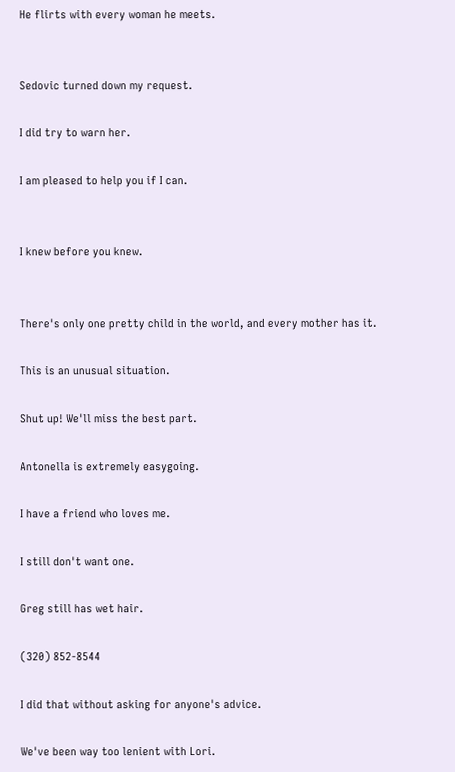He flirts with every woman he meets.


Sedovic turned down my request.

I did try to warn her.

I am pleased to help you if I can.


I knew before you knew.


There's only one pretty child in the world, and every mother has it.

This is an unusual situation.

Shut up! We'll miss the best part.

Antonella is extremely easygoing.

I have a friend who loves me.

I still don't want one.

Greg still has wet hair.

(320) 852-8544

I did that without asking for anyone's advice.

We've been way too lenient with Lori.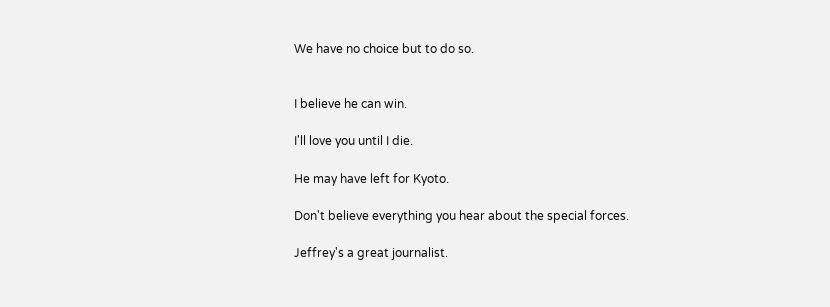We have no choice but to do so.


I believe he can win.

I'll love you until I die.

He may have left for Kyoto.

Don't believe everything you hear about the special forces.

Jeffrey's a great journalist.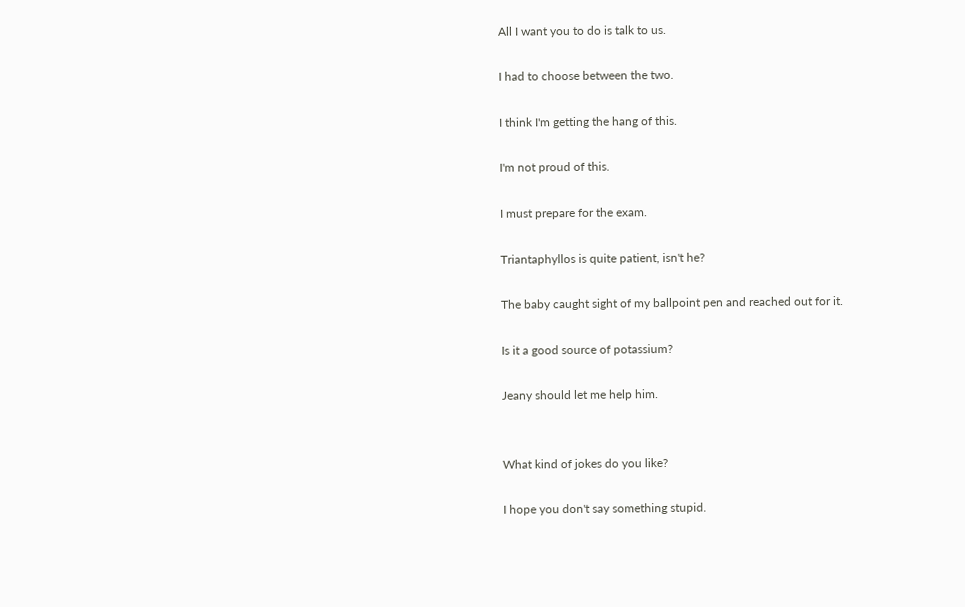All I want you to do is talk to us.

I had to choose between the two.

I think I'm getting the hang of this.

I'm not proud of this.

I must prepare for the exam.

Triantaphyllos is quite patient, isn't he?

The baby caught sight of my ballpoint pen and reached out for it.

Is it a good source of potassium?

Jeany should let me help him.


What kind of jokes do you like?

I hope you don't say something stupid.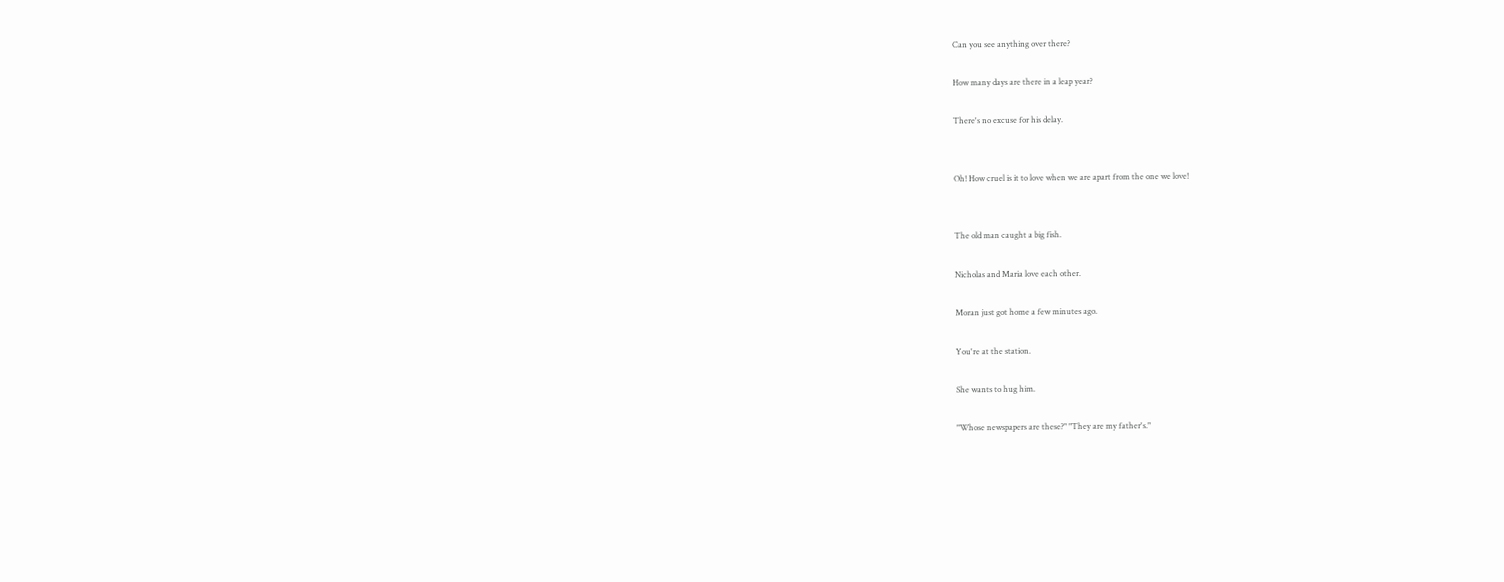Can you see anything over there?

How many days are there in a leap year?

There's no excuse for his delay.


Oh! How cruel is it to love when we are apart from the one we love!


The old man caught a big fish.

Nicholas and Maria love each other.

Moran just got home a few minutes ago.

You're at the station.

She wants to hug him.

"Whose newspapers are these?" "They are my father's."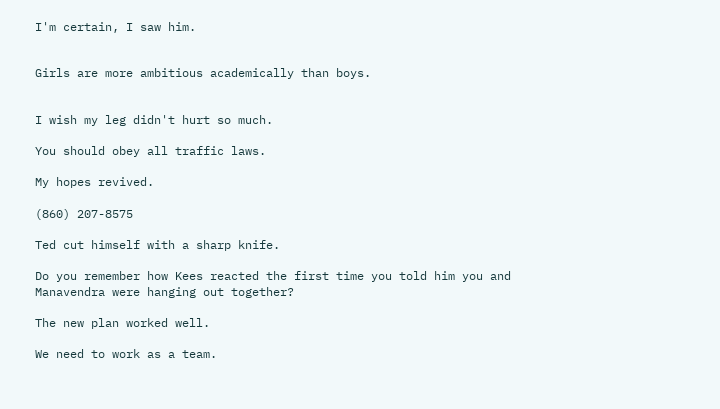I'm certain, I saw him.


Girls are more ambitious academically than boys.


I wish my leg didn't hurt so much.

You should obey all traffic laws.

My hopes revived.

(860) 207-8575

Ted cut himself with a sharp knife.

Do you remember how Kees reacted the first time you told him you and Manavendra were hanging out together?

The new plan worked well.

We need to work as a team.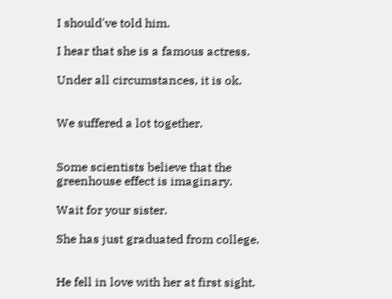I should've told him.

I hear that she is a famous actress.

Under all circumstances, it is ok.


We suffered a lot together.


Some scientists believe that the greenhouse effect is imaginary.

Wait for your sister.

She has just graduated from college.


He fell in love with her at first sight.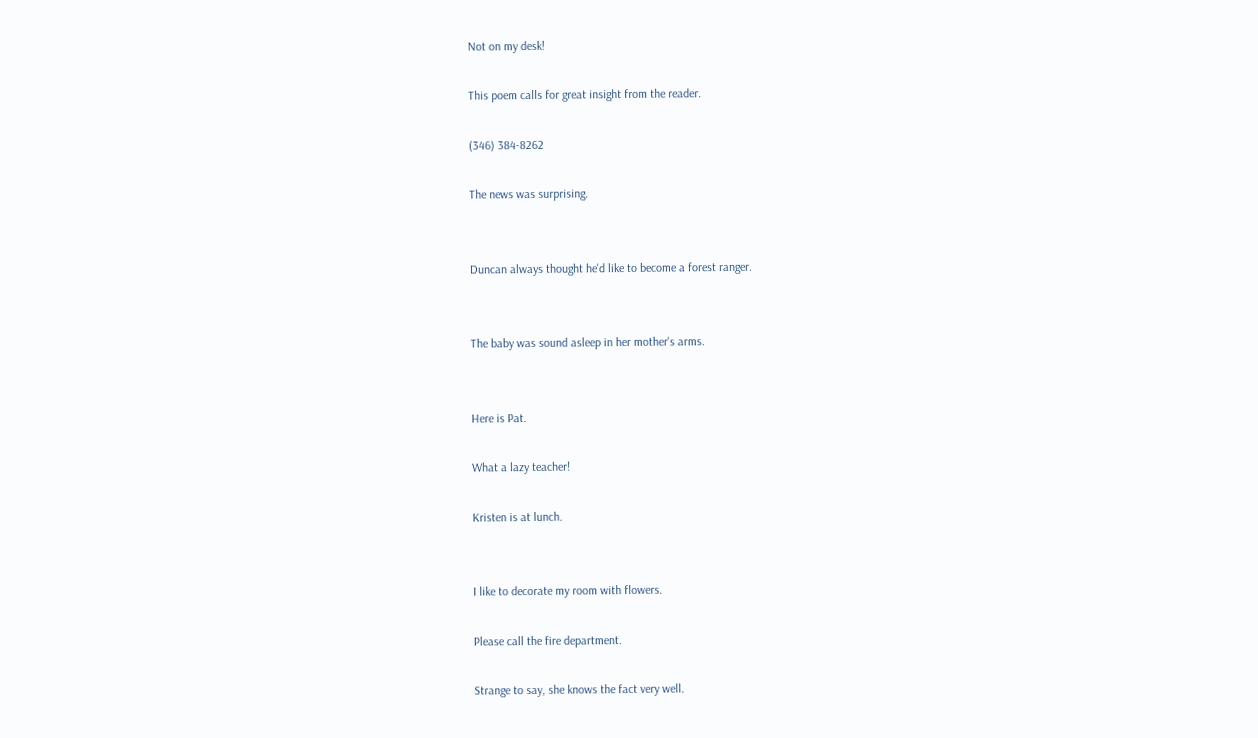Not on my desk!

This poem calls for great insight from the reader.

(346) 384-8262

The news was surprising.


Duncan always thought he'd like to become a forest ranger.


The baby was sound asleep in her mother's arms.


Here is Pat.

What a lazy teacher!

Kristen is at lunch.


I like to decorate my room with flowers.

Please call the fire department.

Strange to say, she knows the fact very well.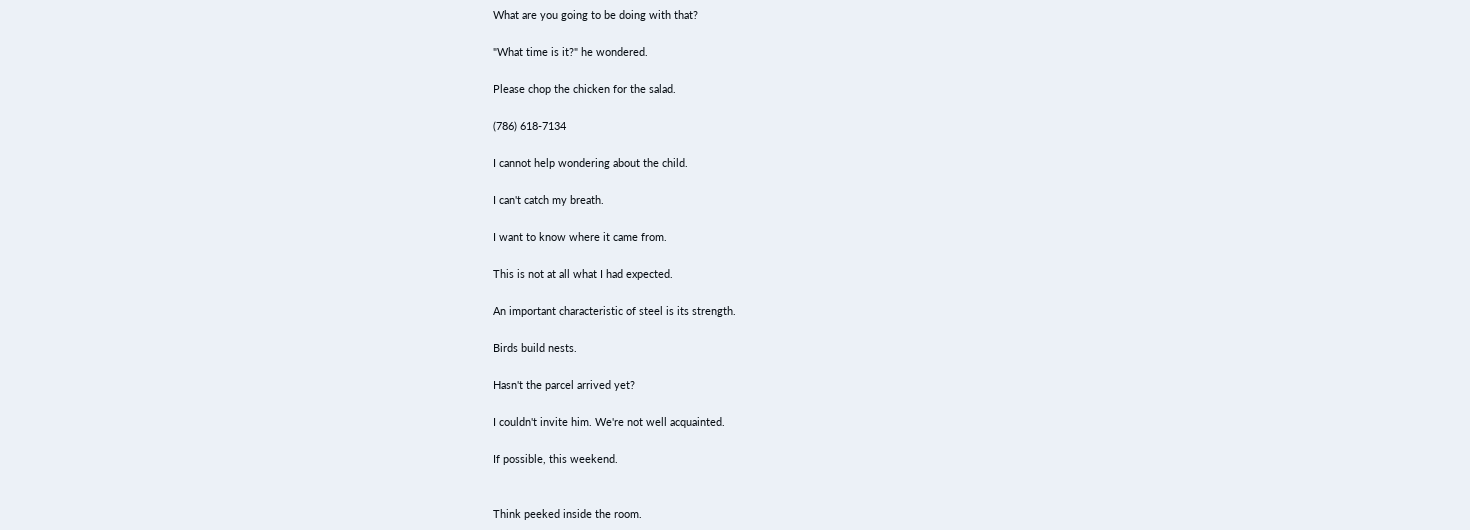What are you going to be doing with that?

"What time is it?" he wondered.

Please chop the chicken for the salad.

(786) 618-7134

I cannot help wondering about the child.

I can't catch my breath.

I want to know where it came from.

This is not at all what I had expected.

An important characteristic of steel is its strength.

Birds build nests.

Hasn't the parcel arrived yet?

I couldn't invite him. We're not well acquainted.

If possible, this weekend.


Think peeked inside the room.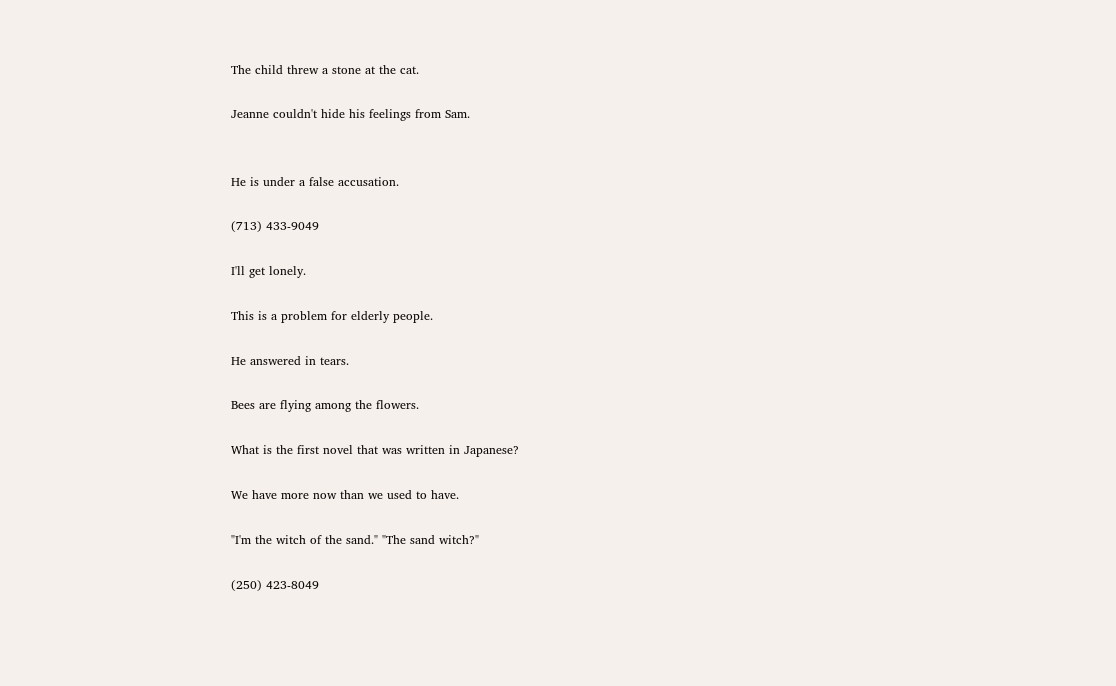The child threw a stone at the cat.

Jeanne couldn't hide his feelings from Sam.


He is under a false accusation.

(713) 433-9049

I'll get lonely.

This is a problem for elderly people.

He answered in tears.

Bees are flying among the flowers.

What is the first novel that was written in Japanese?

We have more now than we used to have.

"I'm the witch of the sand." "The sand witch?"

(250) 423-8049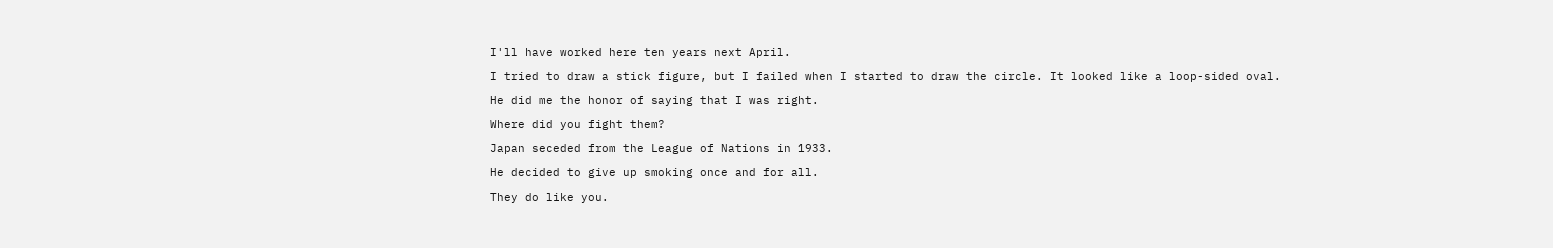I'll have worked here ten years next April.

I tried to draw a stick figure, but I failed when I started to draw the circle. It looked like a loop-sided oval.

He did me the honor of saying that I was right.

Where did you fight them?

Japan seceded from the League of Nations in 1933.

He decided to give up smoking once and for all.

They do like you.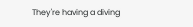They're having a diving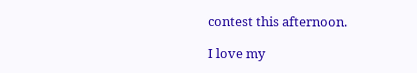contest this afternoon.

I love my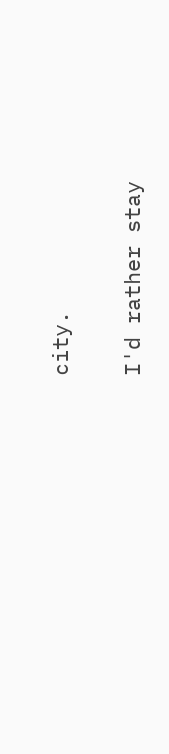city.


I'd rather stay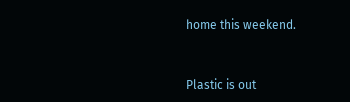home this weekend.


Plastic is out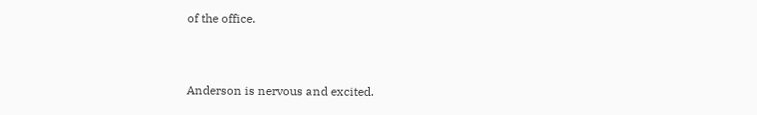of the office.


Anderson is nervous and excited.